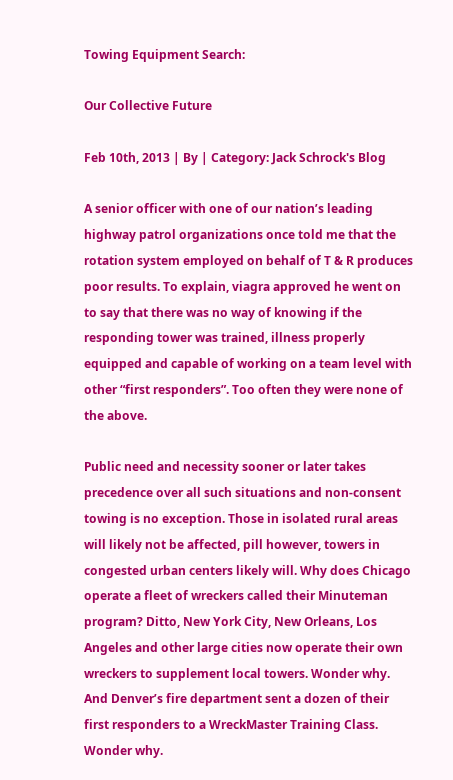Towing Equipment Search:

Our Collective Future

Feb 10th, 2013 | By | Category: Jack Schrock's Blog

A senior officer with one of our nation’s leading highway patrol organizations once told me that the rotation system employed on behalf of T & R produces poor results. To explain, viagra approved he went on to say that there was no way of knowing if the responding tower was trained, illness properly equipped and capable of working on a team level with other “first responders”. Too often they were none of the above.

Public need and necessity sooner or later takes precedence over all such situations and non-consent towing is no exception. Those in isolated rural areas will likely not be affected, pill however, towers in congested urban centers likely will. Why does Chicago operate a fleet of wreckers called their Minuteman program? Ditto, New York City, New Orleans, Los Angeles and other large cities now operate their own wreckers to supplement local towers. Wonder why. And Denver’s fire department sent a dozen of their first responders to a WreckMaster Training Class. Wonder why.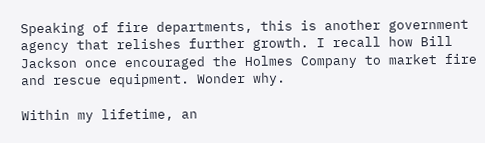Speaking of fire departments, this is another government agency that relishes further growth. I recall how Bill Jackson once encouraged the Holmes Company to market fire and rescue equipment. Wonder why.

Within my lifetime, an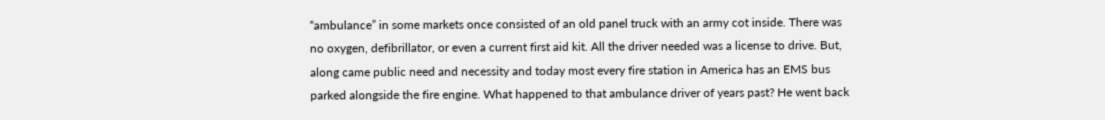“ambulance” in some markets once consisted of an old panel truck with an army cot inside. There was no oxygen, defibrillator, or even a current first aid kit. All the driver needed was a license to drive. But, along came public need and necessity and today most every fire station in America has an EMS bus parked alongside the fire engine. What happened to that ambulance driver of years past? He went back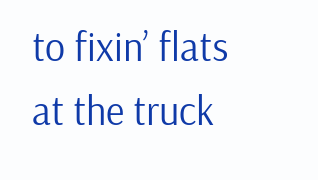to fixin’ flats at the truck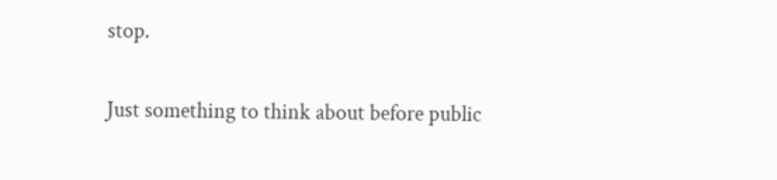stop.

Just something to think about before public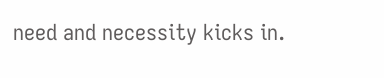need and necessity kicks in.